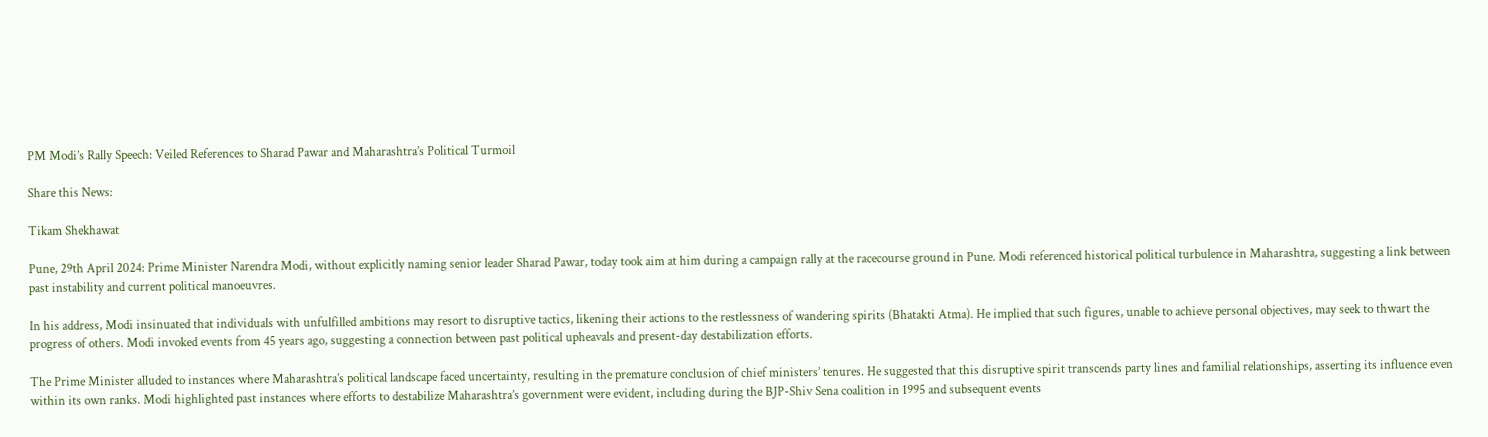PM Modi’s Rally Speech: Veiled References to Sharad Pawar and Maharashtra’s Political Turmoil

Share this News:

Tikam Shekhawat

Pune, 29th April 2024: Prime Minister Narendra Modi, without explicitly naming senior leader Sharad Pawar, today took aim at him during a campaign rally at the racecourse ground in Pune. Modi referenced historical political turbulence in Maharashtra, suggesting a link between past instability and current political manoeuvres.

In his address, Modi insinuated that individuals with unfulfilled ambitions may resort to disruptive tactics, likening their actions to the restlessness of wandering spirits (Bhatakti Atma). He implied that such figures, unable to achieve personal objectives, may seek to thwart the progress of others. Modi invoked events from 45 years ago, suggesting a connection between past political upheavals and present-day destabilization efforts.

The Prime Minister alluded to instances where Maharashtra’s political landscape faced uncertainty, resulting in the premature conclusion of chief ministers’ tenures. He suggested that this disruptive spirit transcends party lines and familial relationships, asserting its influence even within its own ranks. Modi highlighted past instances where efforts to destabilize Maharashtra’s government were evident, including during the BJP-Shiv Sena coalition in 1995 and subsequent events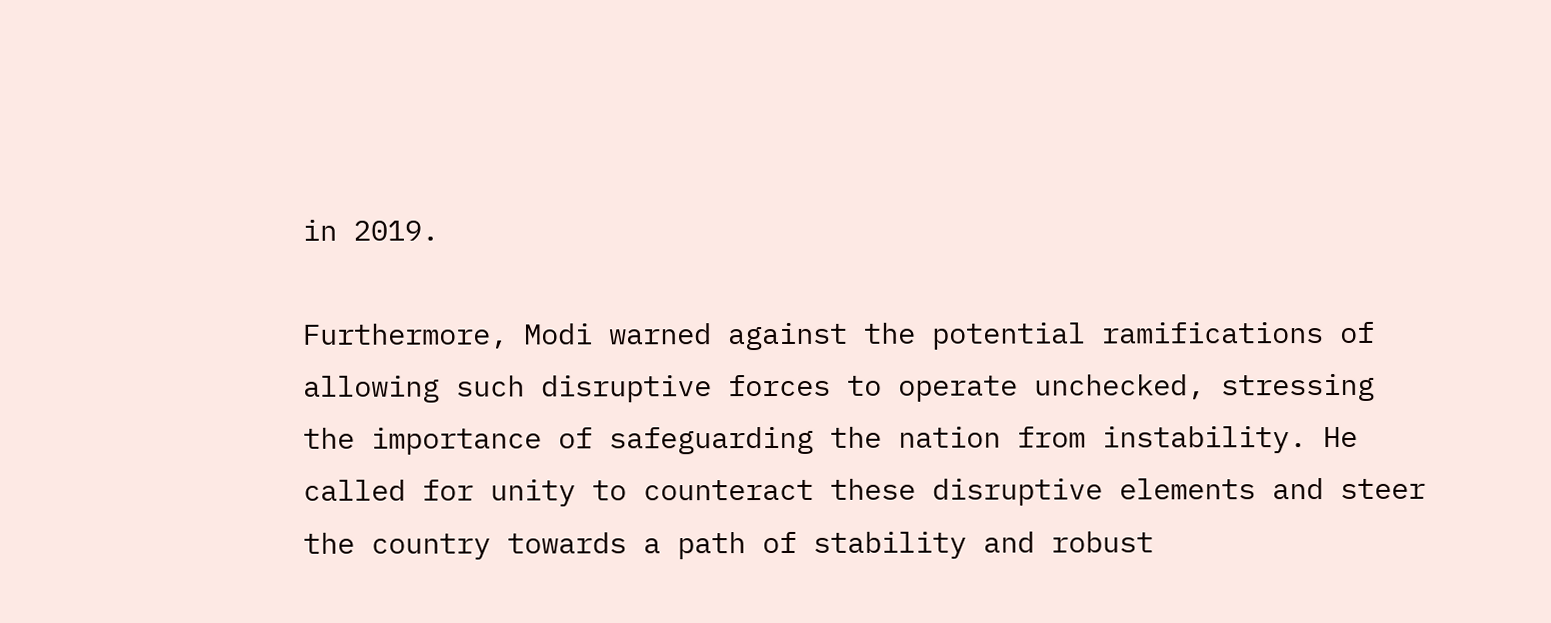in 2019.

Furthermore, Modi warned against the potential ramifications of allowing such disruptive forces to operate unchecked, stressing the importance of safeguarding the nation from instability. He called for unity to counteract these disruptive elements and steer the country towards a path of stability and robust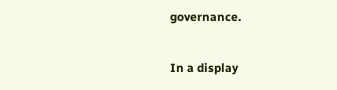governance.

In a display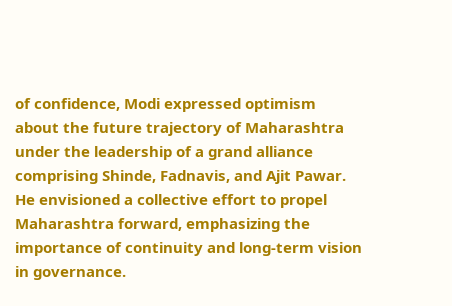of confidence, Modi expressed optimism about the future trajectory of Maharashtra under the leadership of a grand alliance comprising Shinde, Fadnavis, and Ajit Pawar. He envisioned a collective effort to propel Maharashtra forward, emphasizing the importance of continuity and long-term vision in governance.